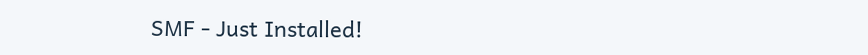SMF - Just Installed!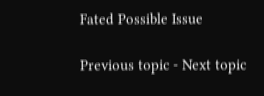Fated Possible Issue

Previous topic - Next topic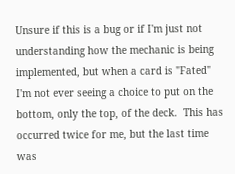Unsure if this is a bug or if I'm just not understanding how the mechanic is being implemented, but when a card is "Fated" I'm not ever seeing a choice to put on the bottom, only the top, of the deck.  This has occurred twice for me, but the last time was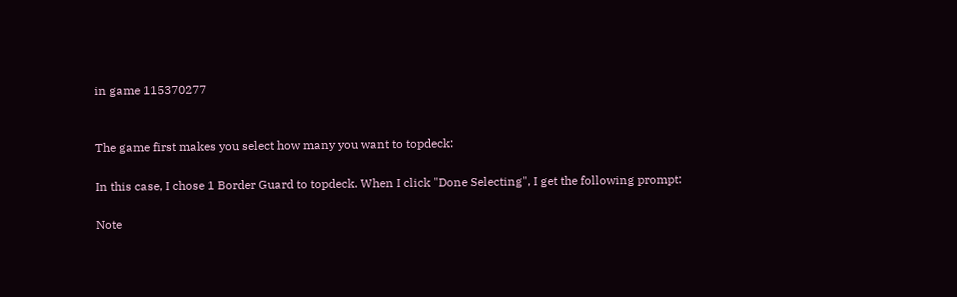in game 115370277


The game first makes you select how many you want to topdeck:

In this case, I chose 1 Border Guard to topdeck. When I click "Done Selecting", I get the following prompt:

Note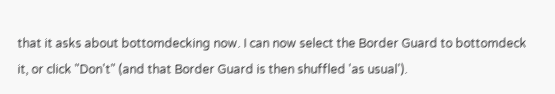that it asks about bottomdecking now. I can now select the Border Guard to bottomdeck it, or click "Don't" (and that Border Guard is then shuffled 'as usual').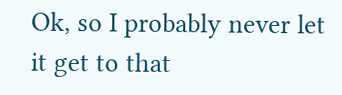Ok, so I probably never let it get to that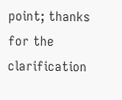point; thanks for the clarification